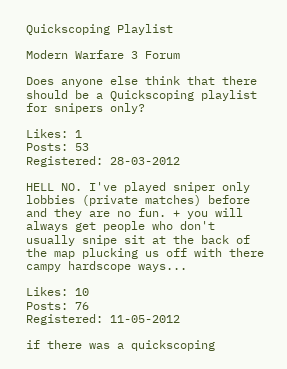Quickscoping Playlist

Modern Warfare 3 Forum

Does anyone else think that there should be a Quickscoping playlist for snipers only?

Likes: 1
Posts: 53
Registered: 28-03-2012

HELL NO. I've played sniper only lobbies (private matches) before and they are no fun. + you will always get people who don't usually snipe sit at the back of the map plucking us off with there campy hardscope ways...

Likes: 10
Posts: 76
Registered: 11-05-2012

if there was a quickscoping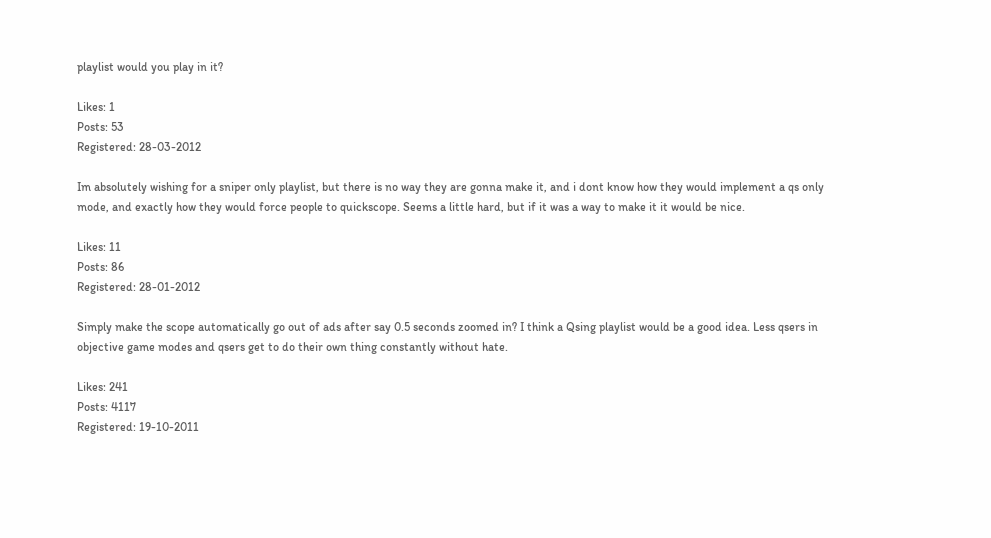playlist would you play in it?

Likes: 1
Posts: 53
Registered: 28-03-2012

Im absolutely wishing for a sniper only playlist, but there is no way they are gonna make it, and i dont know how they would implement a qs only mode, and exactly how they would force people to quickscope. Seems a little hard, but if it was a way to make it it would be nice.

Likes: 11
Posts: 86
Registered: 28-01-2012

Simply make the scope automatically go out of ads after say 0.5 seconds zoomed in? I think a Qsing playlist would be a good idea. Less qsers in objective game modes and qsers get to do their own thing constantly without hate.

Likes: 241
Posts: 4117
Registered: 19-10-2011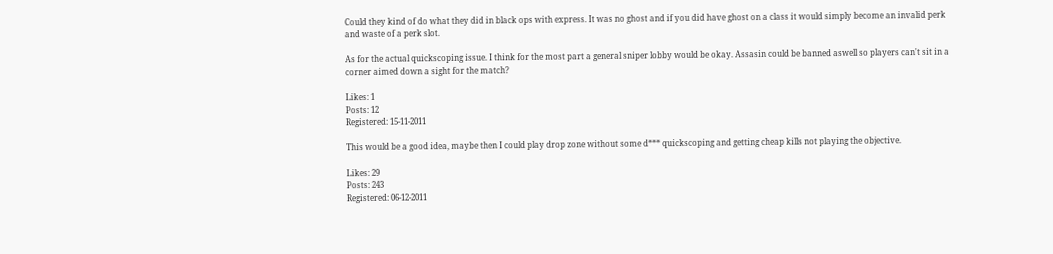Could they kind of do what they did in black ops with express. It was no ghost and if you did have ghost on a class it would simply become an invalid perk and waste of a perk slot.

As for the actual quickscoping issue. I think for the most part a general sniper lobby would be okay. Assasin could be banned aswell so players can't sit in a corner aimed down a sight for the match?

Likes: 1
Posts: 12
Registered: 15-11-2011

This would be a good idea, maybe then I could play drop zone without some d*** quickscoping and getting cheap kills not playing the objective.

Likes: 29
Posts: 243
Registered: 06-12-2011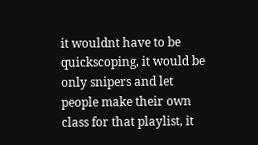it wouldnt have to be quickscoping, it would be only snipers and let people make their own class for that playlist, it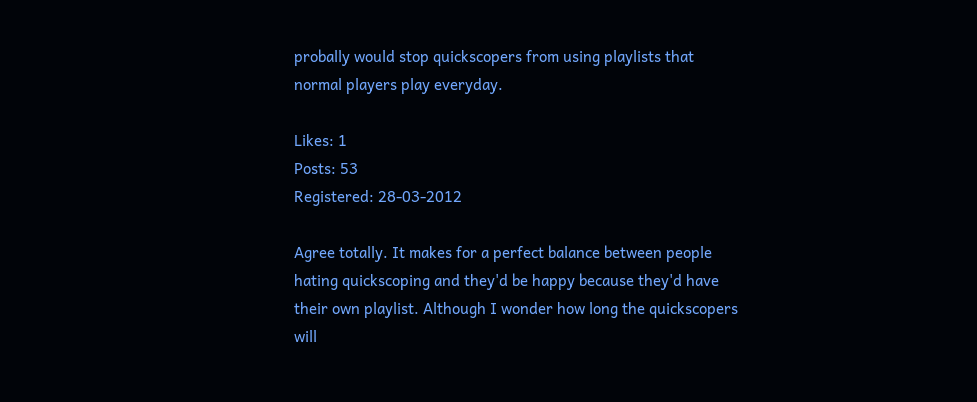probally would stop quickscopers from using playlists that normal players play everyday.

Likes: 1
Posts: 53
Registered: 28-03-2012

Agree totally. It makes for a perfect balance between people hating quickscoping and they'd be happy because they'd have their own playlist. Although I wonder how long the quickscopers will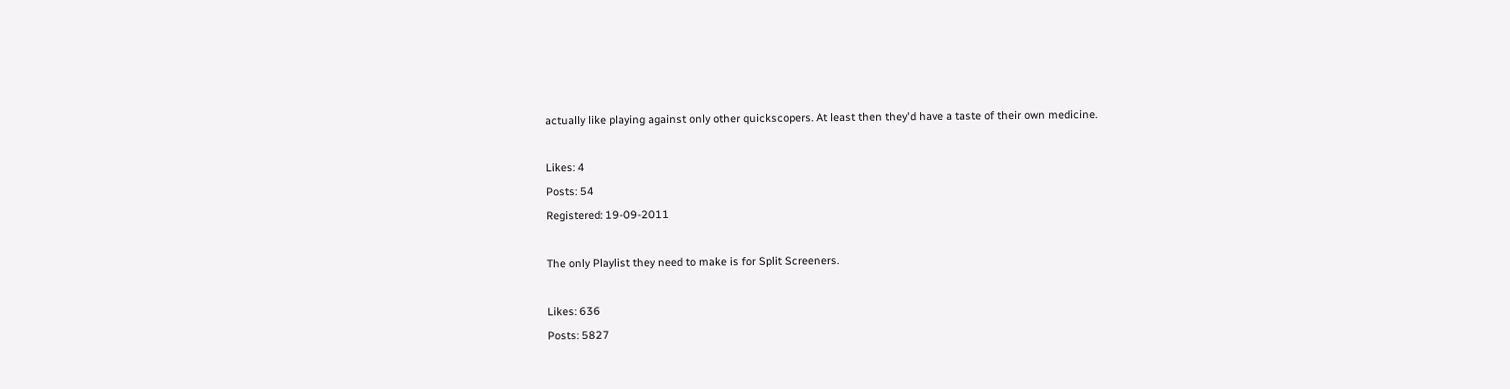actually like playing against only other quickscopers. At least then they'd have a taste of their own medicine.

Likes: 4
Posts: 54
Registered: 19-09-2011

The only Playlist they need to make is for Split Screeners.

Likes: 636
Posts: 5827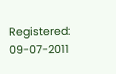Registered: 09-07-2011